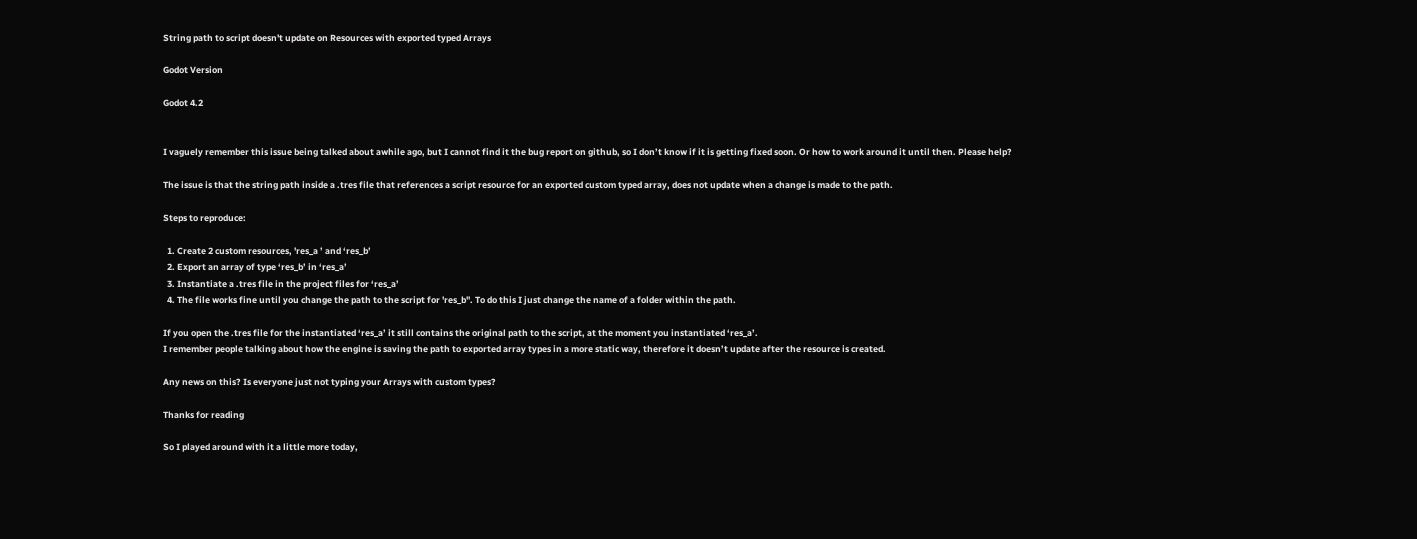String path to script doesn't update on Resources with exported typed Arrays

Godot Version

Godot 4.2


I vaguely remember this issue being talked about awhile ago, but I cannot find it the bug report on github, so I don’t know if it is getting fixed soon. Or how to work around it until then. Please help?

The issue is that the string path inside a .tres file that references a script resource for an exported custom typed array, does not update when a change is made to the path.

Steps to reproduce:

  1. Create 2 custom resources, 'res_a ’ and ‘res_b’
  2. Export an array of type ‘res_b’ in ‘res_a’
  3. Instantiate a .tres file in the project files for ‘res_a’
  4. The file works fine until you change the path to the script for 'res_b". To do this I just change the name of a folder within the path.

If you open the .tres file for the instantiated ‘res_a’ it still contains the original path to the script, at the moment you instantiated ‘res_a’.
I remember people talking about how the engine is saving the path to exported array types in a more static way, therefore it doesn’t update after the resource is created.

Any news on this? Is everyone just not typing your Arrays with custom types?

Thanks for reading

So I played around with it a little more today,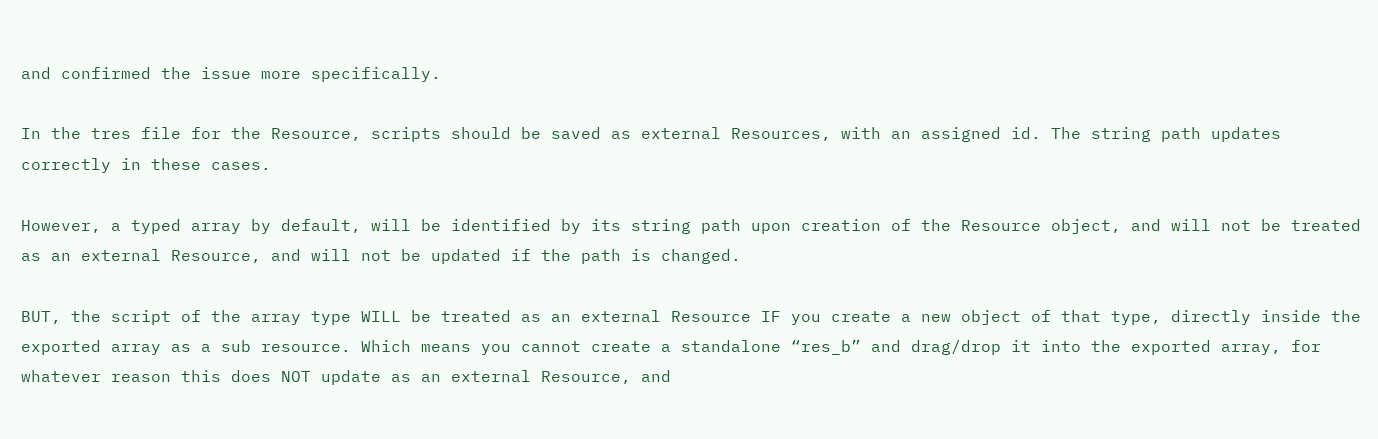and confirmed the issue more specifically.

In the tres file for the Resource, scripts should be saved as external Resources, with an assigned id. The string path updates correctly in these cases.

However, a typed array by default, will be identified by its string path upon creation of the Resource object, and will not be treated as an external Resource, and will not be updated if the path is changed.

BUT, the script of the array type WILL be treated as an external Resource IF you create a new object of that type, directly inside the exported array as a sub resource. Which means you cannot create a standalone “res_b” and drag/drop it into the exported array, for whatever reason this does NOT update as an external Resource, and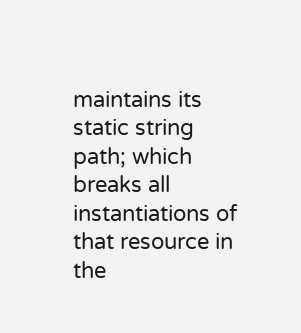maintains its static string path; which breaks all instantiations of that resource in the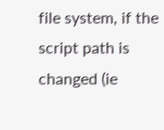file system, if the script path is changed (ie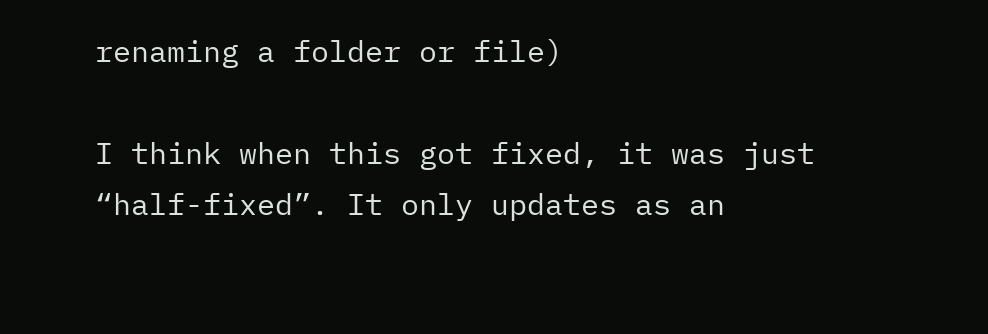renaming a folder or file)

I think when this got fixed, it was just “half-fixed”. It only updates as an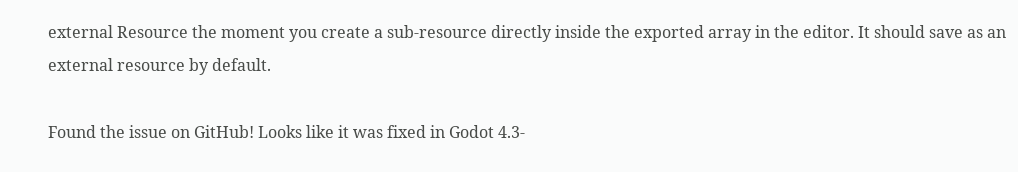external Resource the moment you create a sub-resource directly inside the exported array in the editor. It should save as an external resource by default.

Found the issue on GitHub! Looks like it was fixed in Godot 4.3-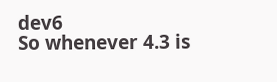dev6
So whenever 4.3 is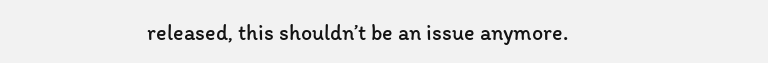released, this shouldn’t be an issue anymore.